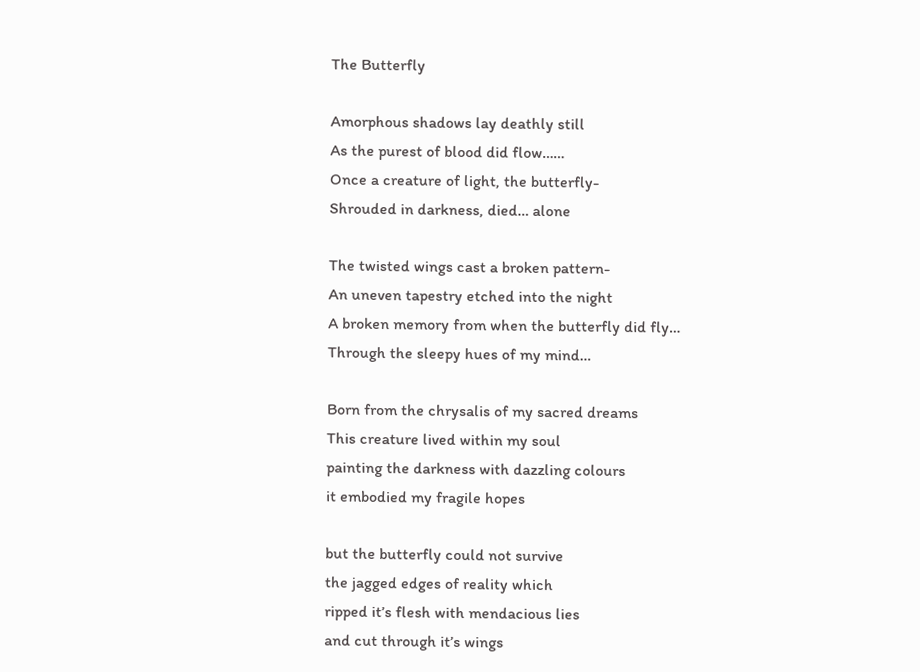The Butterfly

Amorphous shadows lay deathly still
As the purest of blood did flow……
Once a creature of light, the butterfly-
Shrouded in darkness, died… alone

The twisted wings cast a broken pattern-
An uneven tapestry etched into the night
A broken memory from when the butterfly did fly…
Through the sleepy hues of my mind…

Born from the chrysalis of my sacred dreams
This creature lived within my soul
painting the darkness with dazzling colours
it embodied my fragile hopes

but the butterfly could not survive
the jagged edges of reality which
ripped it’s flesh with mendacious lies
and cut through it’s wings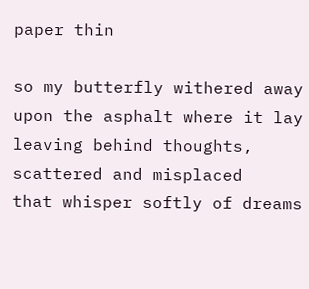paper thin

so my butterfly withered away
upon the asphalt where it lay
leaving behind thoughts, scattered and misplaced
that whisper softly of dreams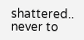shattered..
never to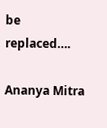be replaced….

Ananya Mitra